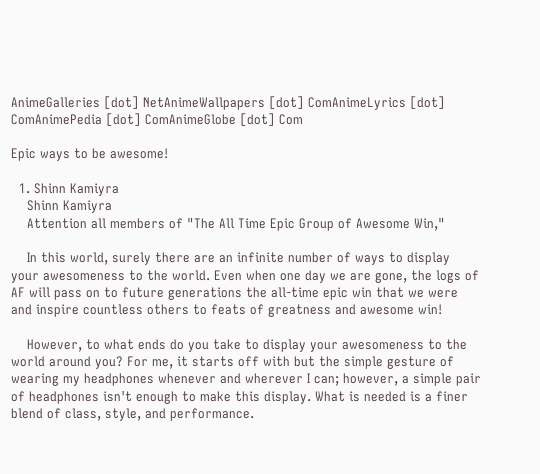AnimeGalleries [dot] NetAnimeWallpapers [dot] ComAnimeLyrics [dot] ComAnimePedia [dot] ComAnimeGlobe [dot] Com

Epic ways to be awesome!

  1. Shinn Kamiyra
    Shinn Kamiyra
    Attention all members of "The All Time Epic Group of Awesome Win,"

    In this world, surely there are an infinite number of ways to display your awesomeness to the world. Even when one day we are gone, the logs of AF will pass on to future generations the all-time epic win that we were and inspire countless others to feats of greatness and awesome win!

    However, to what ends do you take to display your awesomeness to the world around you? For me, it starts off with but the simple gesture of wearing my headphones whenever and wherever I can; however, a simple pair of headphones isn't enough to make this display. What is needed is a finer blend of class, style, and performance.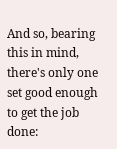And so, bearing this in mind, there's only one set good enough to get the job done: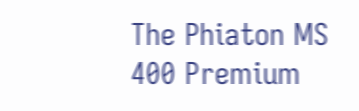The Phiaton MS 400 Premium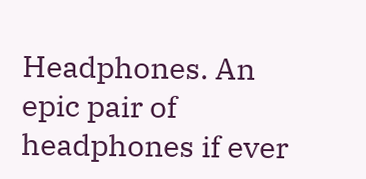Headphones. An epic pair of headphones if ever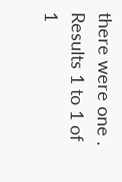there were one .
Results 1 to 1 of 1